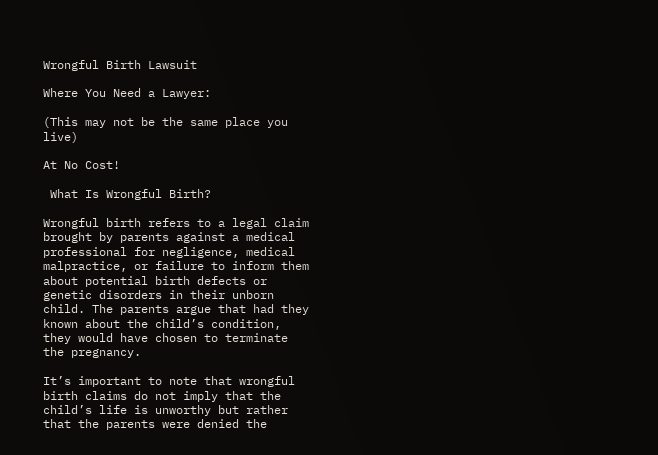Wrongful Birth Lawsuit

Where You Need a Lawyer:

(This may not be the same place you live)

At No Cost!

 What Is Wrongful Birth?

Wrongful birth refers to a legal claim brought by parents against a medical professional for negligence, medical malpractice, or failure to inform them about potential birth defects or genetic disorders in their unborn child. The parents argue that had they known about the child’s condition, they would have chosen to terminate the pregnancy.

It’s important to note that wrongful birth claims do not imply that the child’s life is unworthy but rather that the parents were denied the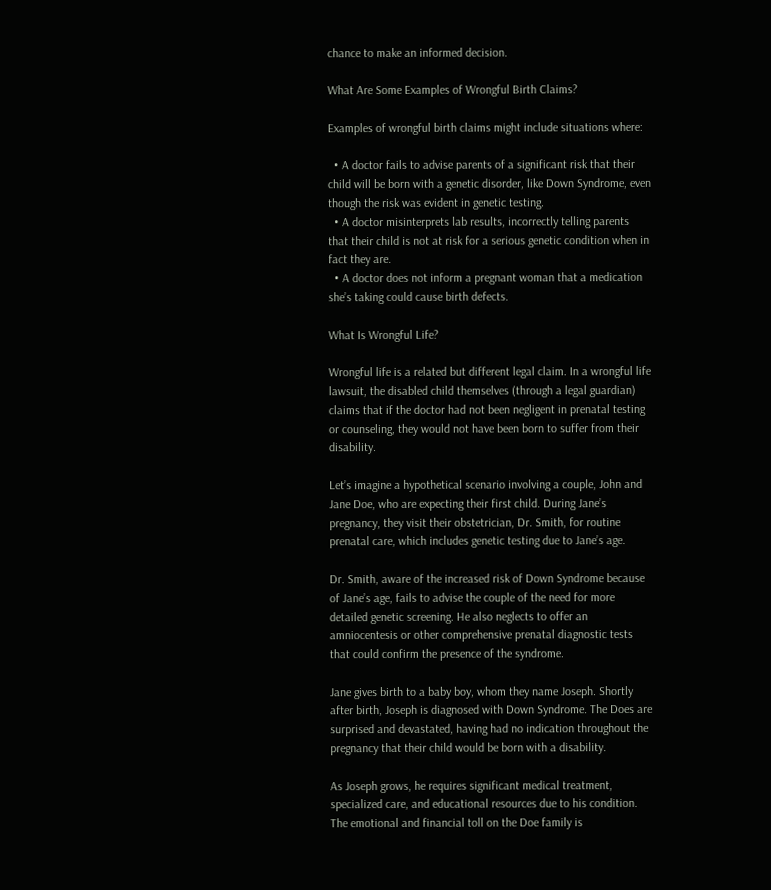chance to make an informed decision.

What Are Some Examples of Wrongful Birth Claims?

Examples of wrongful birth claims might include situations where:

  • A doctor fails to advise parents of a significant risk that their child will be born with a genetic disorder, like Down Syndrome, even though the risk was evident in genetic testing.
  • A doctor misinterprets lab results, incorrectly telling parents that their child is not at risk for a serious genetic condition when in fact they are.
  • A doctor does not inform a pregnant woman that a medication she’s taking could cause birth defects.

What Is Wrongful Life?

Wrongful life is a related but different legal claim. In a wrongful life lawsuit, the disabled child themselves (through a legal guardian) claims that if the doctor had not been negligent in prenatal testing or counseling, they would not have been born to suffer from their disability.

Let’s imagine a hypothetical scenario involving a couple, John and Jane Doe, who are expecting their first child. During Jane’s pregnancy, they visit their obstetrician, Dr. Smith, for routine prenatal care, which includes genetic testing due to Jane’s age.

Dr. Smith, aware of the increased risk of Down Syndrome because of Jane’s age, fails to advise the couple of the need for more detailed genetic screening. He also neglects to offer an amniocentesis or other comprehensive prenatal diagnostic tests that could confirm the presence of the syndrome.

Jane gives birth to a baby boy, whom they name Joseph. Shortly after birth, Joseph is diagnosed with Down Syndrome. The Does are surprised and devastated, having had no indication throughout the pregnancy that their child would be born with a disability.

As Joseph grows, he requires significant medical treatment, specialized care, and educational resources due to his condition. The emotional and financial toll on the Doe family is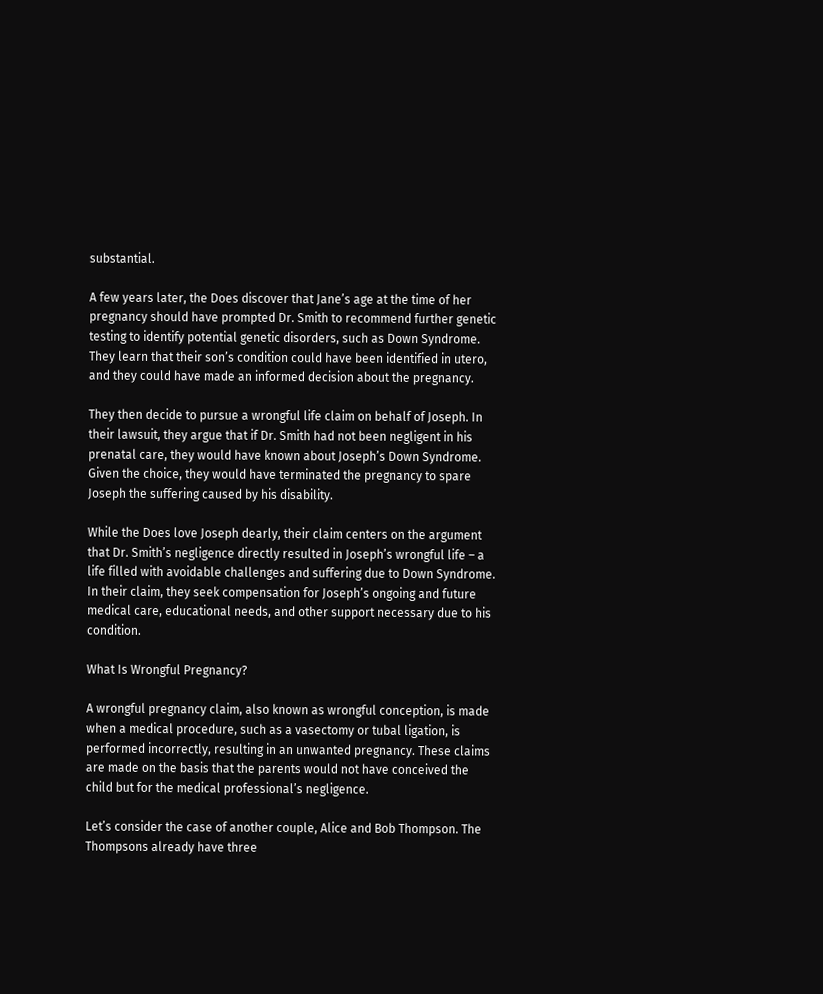substantial.

A few years later, the Does discover that Jane’s age at the time of her pregnancy should have prompted Dr. Smith to recommend further genetic testing to identify potential genetic disorders, such as Down Syndrome. They learn that their son’s condition could have been identified in utero, and they could have made an informed decision about the pregnancy.

They then decide to pursue a wrongful life claim on behalf of Joseph. In their lawsuit, they argue that if Dr. Smith had not been negligent in his prenatal care, they would have known about Joseph’s Down Syndrome. Given the choice, they would have terminated the pregnancy to spare Joseph the suffering caused by his disability.

While the Does love Joseph dearly, their claim centers on the argument that Dr. Smith’s negligence directly resulted in Joseph’s wrongful life – a life filled with avoidable challenges and suffering due to Down Syndrome. In their claim, they seek compensation for Joseph’s ongoing and future medical care, educational needs, and other support necessary due to his condition.

What Is Wrongful Pregnancy?

A wrongful pregnancy claim, also known as wrongful conception, is made when a medical procedure, such as a vasectomy or tubal ligation, is performed incorrectly, resulting in an unwanted pregnancy. These claims are made on the basis that the parents would not have conceived the child but for the medical professional’s negligence.

Let’s consider the case of another couple, Alice and Bob Thompson. The Thompsons already have three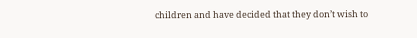children and have decided that they don’t wish to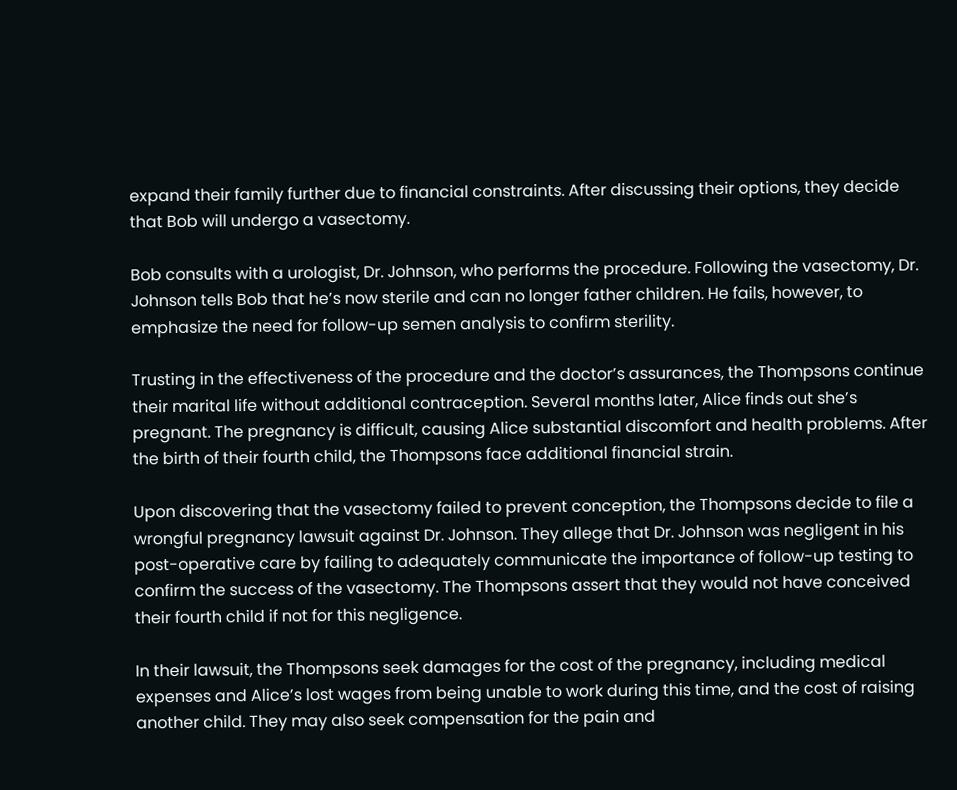expand their family further due to financial constraints. After discussing their options, they decide that Bob will undergo a vasectomy.

Bob consults with a urologist, Dr. Johnson, who performs the procedure. Following the vasectomy, Dr. Johnson tells Bob that he’s now sterile and can no longer father children. He fails, however, to emphasize the need for follow-up semen analysis to confirm sterility.

Trusting in the effectiveness of the procedure and the doctor’s assurances, the Thompsons continue their marital life without additional contraception. Several months later, Alice finds out she’s pregnant. The pregnancy is difficult, causing Alice substantial discomfort and health problems. After the birth of their fourth child, the Thompsons face additional financial strain.

Upon discovering that the vasectomy failed to prevent conception, the Thompsons decide to file a wrongful pregnancy lawsuit against Dr. Johnson. They allege that Dr. Johnson was negligent in his post-operative care by failing to adequately communicate the importance of follow-up testing to confirm the success of the vasectomy. The Thompsons assert that they would not have conceived their fourth child if not for this negligence.

In their lawsuit, the Thompsons seek damages for the cost of the pregnancy, including medical expenses and Alice’s lost wages from being unable to work during this time, and the cost of raising another child. They may also seek compensation for the pain and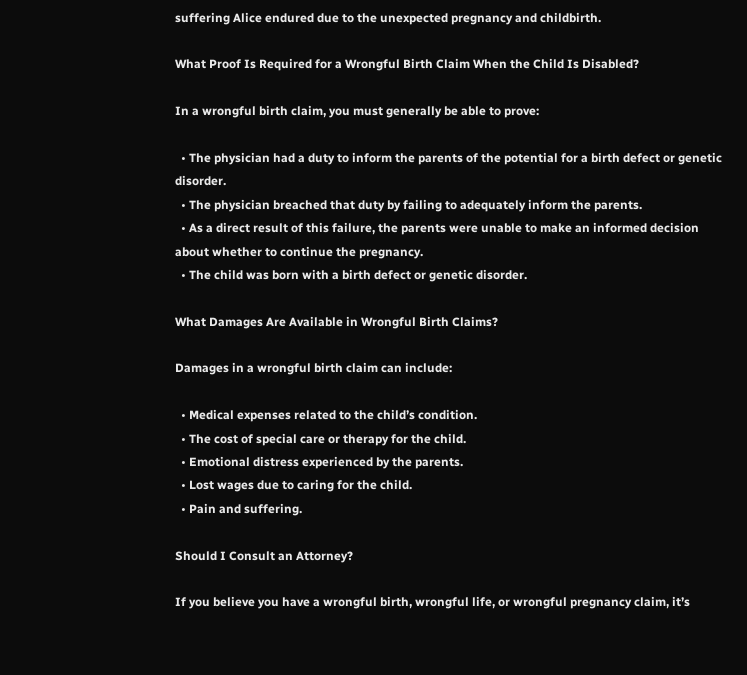suffering Alice endured due to the unexpected pregnancy and childbirth.

What Proof Is Required for a Wrongful Birth Claim When the Child Is Disabled?

In a wrongful birth claim, you must generally be able to prove:

  • The physician had a duty to inform the parents of the potential for a birth defect or genetic disorder.
  • The physician breached that duty by failing to adequately inform the parents.
  • As a direct result of this failure, the parents were unable to make an informed decision about whether to continue the pregnancy.
  • The child was born with a birth defect or genetic disorder.

What Damages Are Available in Wrongful Birth Claims?

Damages in a wrongful birth claim can include:

  • Medical expenses related to the child’s condition.
  • The cost of special care or therapy for the child.
  • Emotional distress experienced by the parents.
  • Lost wages due to caring for the child.
  • Pain and suffering.

Should I Consult an Attorney?

If you believe you have a wrongful birth, wrongful life, or wrongful pregnancy claim, it’s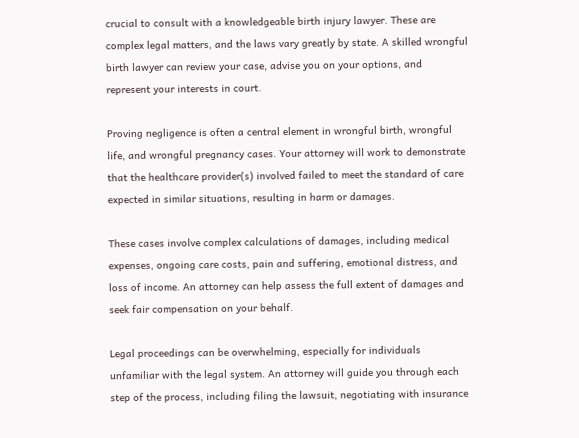crucial to consult with a knowledgeable birth injury lawyer. These are complex legal matters, and the laws vary greatly by state. A skilled wrongful birth lawyer can review your case, advise you on your options, and represent your interests in court.

Proving negligence is often a central element in wrongful birth, wrongful life, and wrongful pregnancy cases. Your attorney will work to demonstrate that the healthcare provider(s) involved failed to meet the standard of care expected in similar situations, resulting in harm or damages.

These cases involve complex calculations of damages, including medical expenses, ongoing care costs, pain and suffering, emotional distress, and loss of income. An attorney can help assess the full extent of damages and seek fair compensation on your behalf.

Legal proceedings can be overwhelming, especially for individuals unfamiliar with the legal system. An attorney will guide you through each step of the process, including filing the lawsuit, negotiating with insurance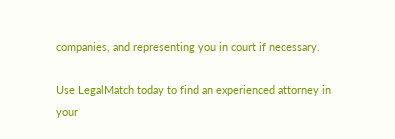companies, and representing you in court if necessary.

Use LegalMatch today to find an experienced attorney in your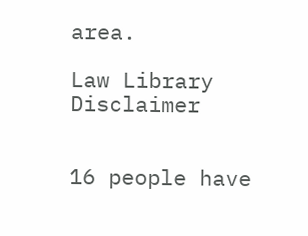area.

Law Library Disclaimer


16 people have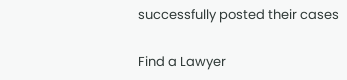successfully posted their cases

Find a Lawyer